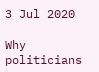3 Jul 2020

Why politicians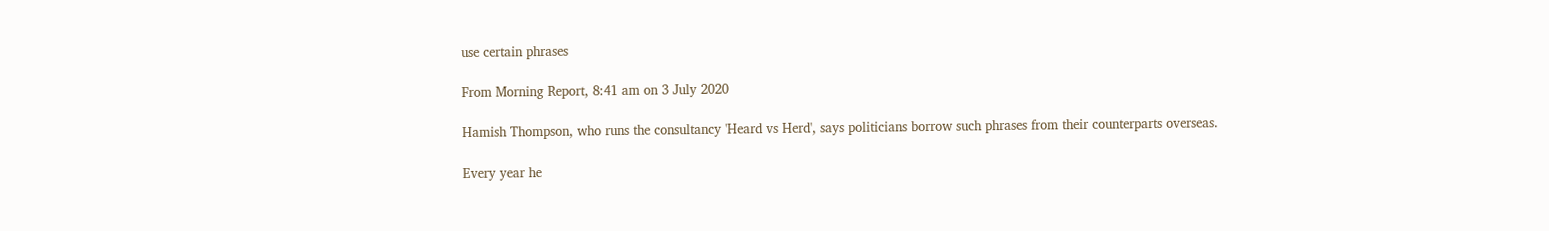use certain phrases

From Morning Report, 8:41 am on 3 July 2020

Hamish Thompson, who runs the consultancy 'Heard vs Herd', says politicians borrow such phrases from their counterparts overseas.

Every year he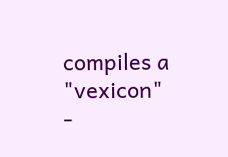compiles a "vexicon" -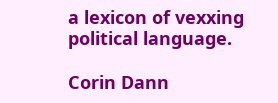a lexicon of vexxing political language.

Corin Dann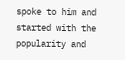spoke to him and started with the popularity and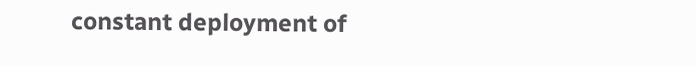constant deployment of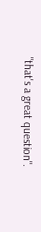"that's a great question".